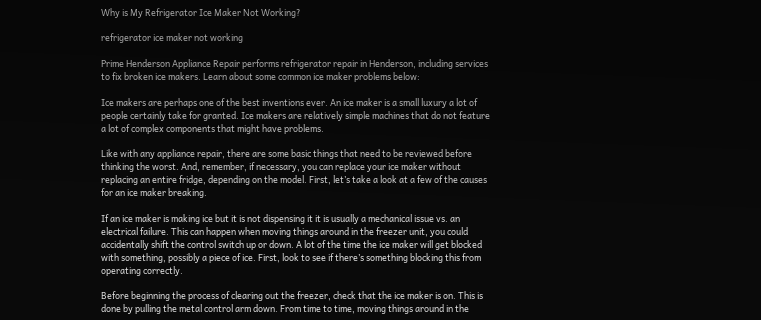Why is My Refrigerator Ice Maker Not Working?

refrigerator ice maker not working

Prime Henderson Appliance Repair performs refrigerator repair in Henderson, including services to fix broken ice makers. Learn about some common ice maker problems below:

Ice makers are perhaps one of the best inventions ever. An ice maker is a small luxury a lot of people certainly take for granted. Ice makers are relatively simple machines that do not feature a lot of complex components that might have problems.

Like with any appliance repair, there are some basic things that need to be reviewed before thinking the worst. And, remember, if necessary, you can replace your ice maker without replacing an entire fridge, depending on the model. First, let’s take a look at a few of the causes for an ice maker breaking.

If an ice maker is making ice but it is not dispensing it it is usually a mechanical issue vs. an electrical failure. This can happen when moving things around in the freezer unit, you could accidentally shift the control switch up or down. A lot of the time the ice maker will get blocked with something, possibly a piece of ice. First, look to see if there’s something blocking this from operating correctly.

Before beginning the process of clearing out the freezer, check that the ice maker is on. This is done by pulling the metal control arm down. From time to time, moving things around in the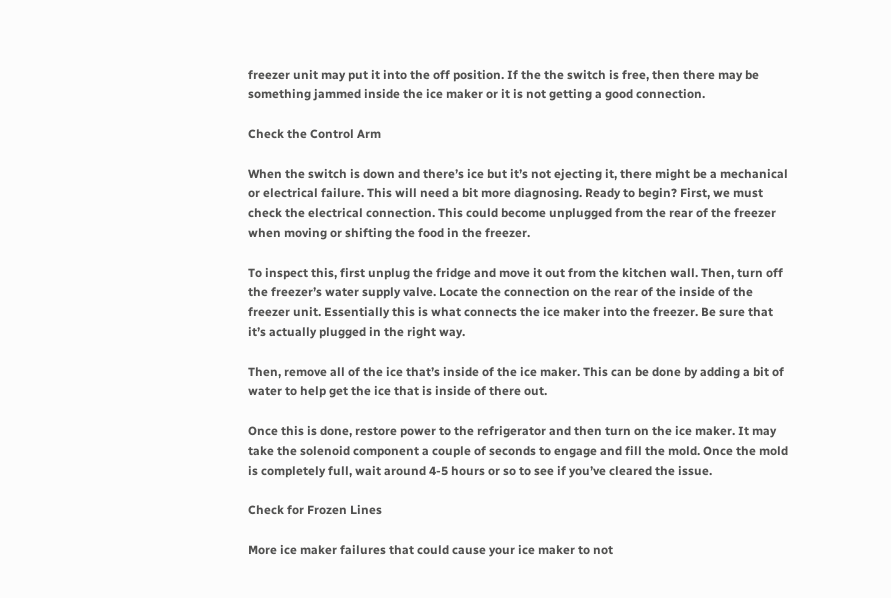freezer unit may put it into the off position. If the the switch is free, then there may be something jammed inside the ice maker or it is not getting a good connection.

Check the Control Arm

When the switch is down and there’s ice but it’s not ejecting it, there might be a mechanical or electrical failure. This will need a bit more diagnosing. Ready to begin? First, we must check the electrical connection. This could become unplugged from the rear of the freezer when moving or shifting the food in the freezer.

To inspect this, first unplug the fridge and move it out from the kitchen wall. Then, turn off the freezer’s water supply valve. Locate the connection on the rear of the inside of the freezer unit. Essentially this is what connects the ice maker into the freezer. Be sure that it’s actually plugged in the right way.

Then, remove all of the ice that’s inside of the ice maker. This can be done by adding a bit of water to help get the ice that is inside of there out.

Once this is done, restore power to the refrigerator and then turn on the ice maker. It may take the solenoid component a couple of seconds to engage and fill the mold. Once the mold is completely full, wait around 4-5 hours or so to see if you’ve cleared the issue.

Check for Frozen Lines

More ice maker failures that could cause your ice maker to not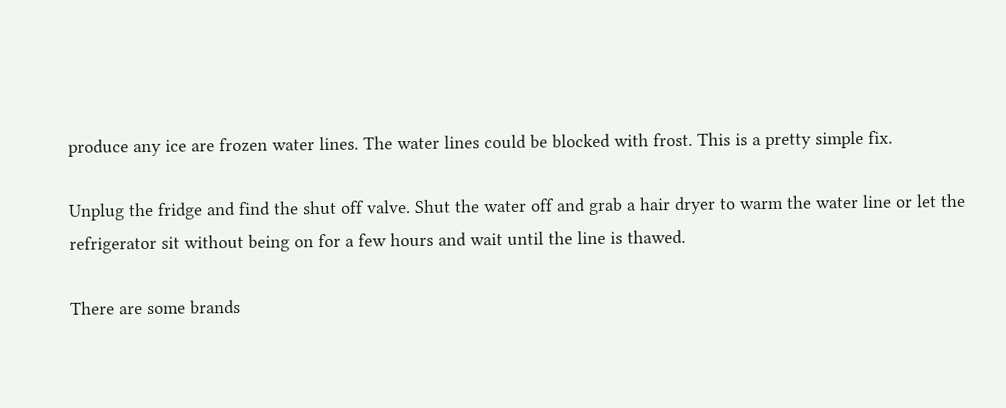produce any ice are frozen water lines. The water lines could be blocked with frost. This is a pretty simple fix.

Unplug the fridge and find the shut off valve. Shut the water off and grab a hair dryer to warm the water line or let the refrigerator sit without being on for a few hours and wait until the line is thawed.

There are some brands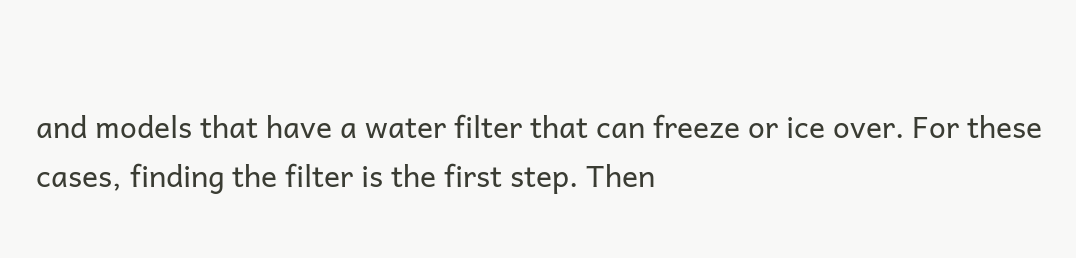and models that have a water filter that can freeze or ice over. For these cases, finding the filter is the first step. Then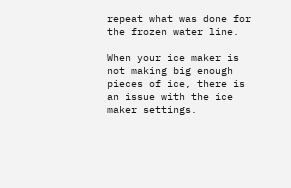repeat what was done for the frozen water line.

When your ice maker is not making big enough pieces of ice, there is an issue with the ice maker settings.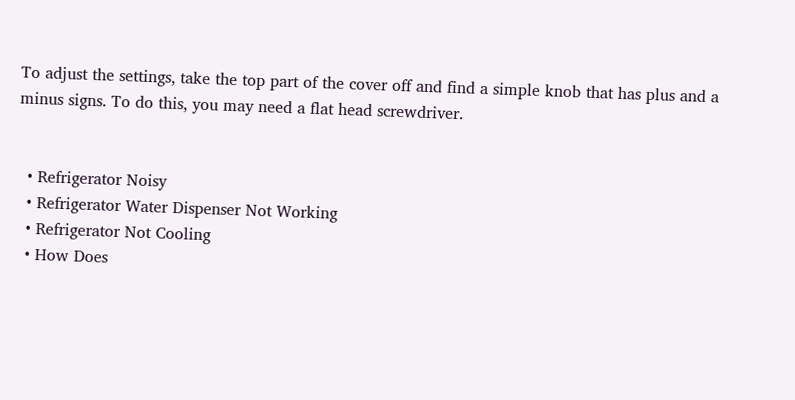To adjust the settings, take the top part of the cover off and find a simple knob that has plus and a minus signs. To do this, you may need a flat head screwdriver.


  • Refrigerator Noisy
  • Refrigerator Water Dispenser Not Working
  • Refrigerator Not Cooling
  • How Does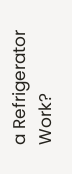a Refrigerator Work?